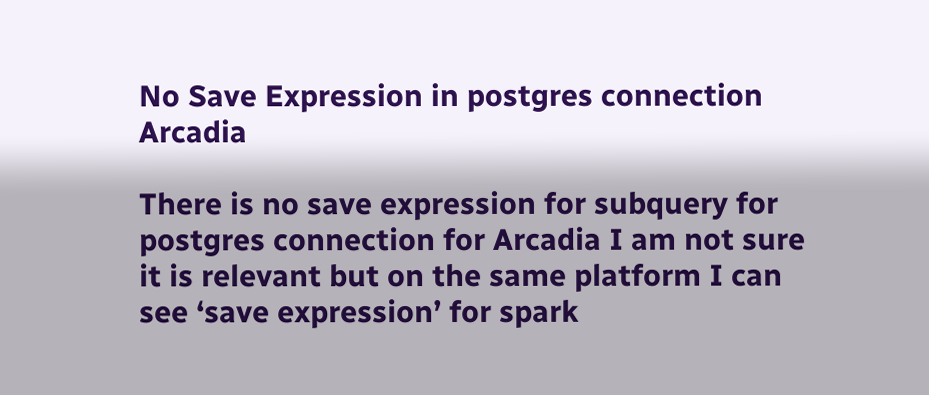No Save Expression in postgres connection Arcadia

There is no save expression for subquery for postgres connection for Arcadia I am not sure it is relevant but on the same platform I can see ‘save expression’ for spark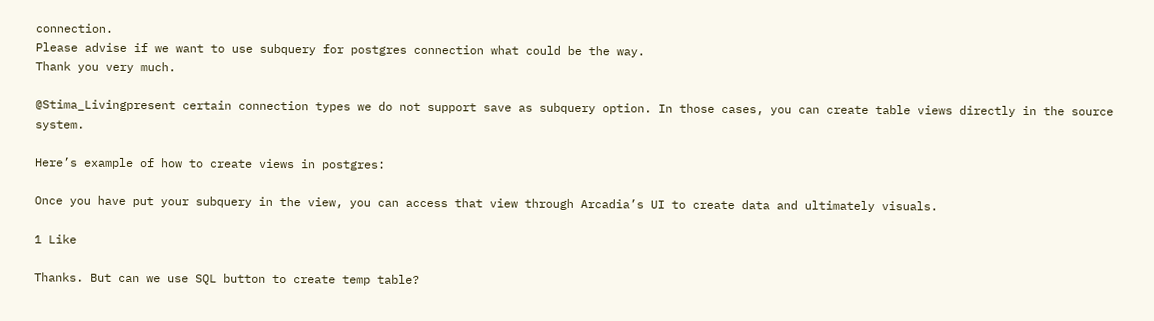connection.
Please advise if we want to use subquery for postgres connection what could be the way.
Thank you very much.

@Stima_Livingpresent certain connection types we do not support save as subquery option. In those cases, you can create table views directly in the source system.

Here’s example of how to create views in postgres:

Once you have put your subquery in the view, you can access that view through Arcadia’s UI to create data and ultimately visuals.

1 Like

Thanks. But can we use SQL button to create temp table?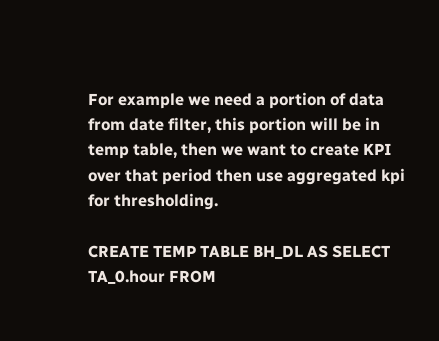For example we need a portion of data from date filter, this portion will be in temp table, then we want to create KPI over that period then use aggregated kpi for thresholding.

CREATE TEMP TABLE BH_DL AS SELECT TA_0.hour FROM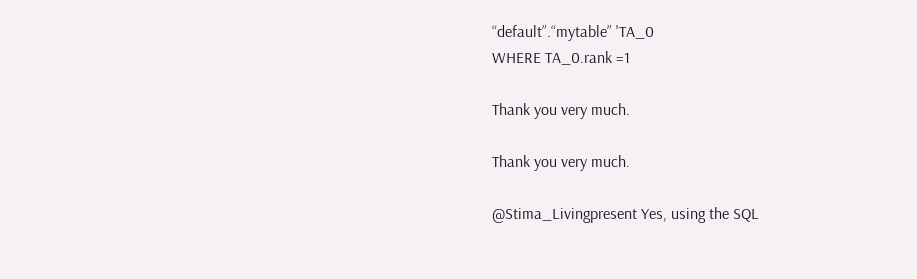“default”.“mytable” 'TA_0
WHERE TA_0.rank =1

Thank you very much.

Thank you very much.

@Stima_Livingpresent Yes, using the SQL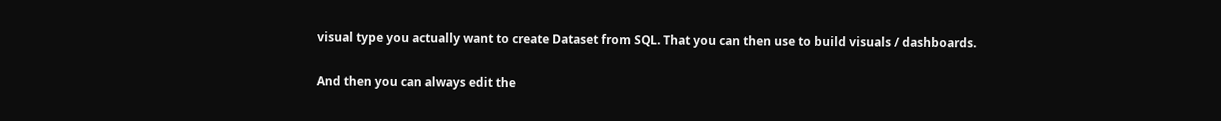visual type you actually want to create Dataset from SQL. That you can then use to build visuals / dashboards.

And then you can always edit the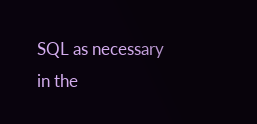SQL as necessary in the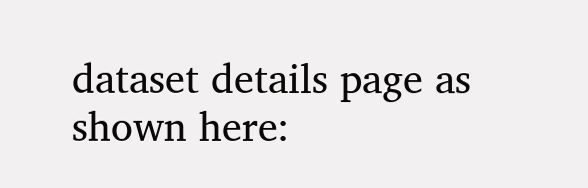dataset details page as shown here: